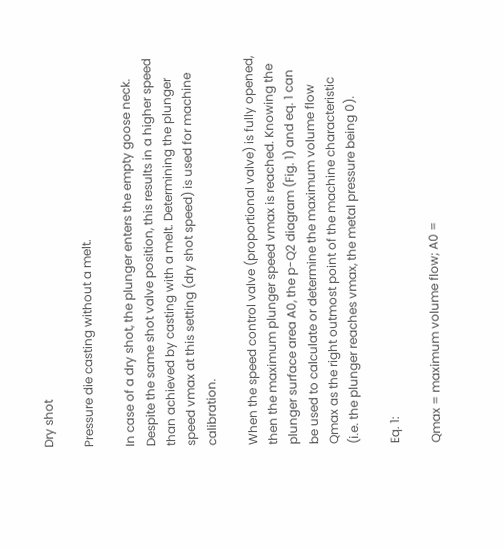Dry shot

Pressure die casting without a melt.

In case of a dry shot, the plunger enters the empty goose neck. Despite the same shot valve position, this results in a higher speed than achieved by casting with a melt. Determining the plunger speed vmax at this setting (dry shot speed) is used for machine calibration.

When the speed control valve (proportional valve) is fully opened, then the maximum plunger speed vmax is reached. Knowing the plunger surface area A0, the p-Q2 diagram (Fig. 1) and eq. 1 can be used to calculate or determine the maximum volume flow Qmax as the right outmost point of the machine characteristic (i.e. the plunger reaches vmax, the metal pressure being 0).

Eq. 1:

Qmax = maximum volume flow; A0 =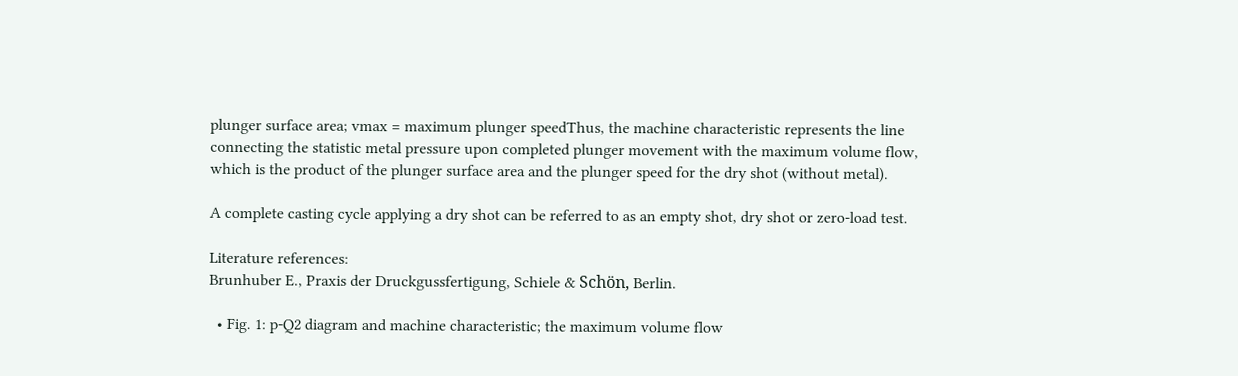plunger surface area; vmax = maximum plunger speedThus, the machine characteristic represents the line connecting the statistic metal pressure upon completed plunger movement with the maximum volume flow, which is the product of the plunger surface area and the plunger speed for the dry shot (without metal).

A complete casting cycle applying a dry shot can be referred to as an empty shot, dry shot or zero-load test.

Literature references:
Brunhuber E., Praxis der Druckgussfertigung, Schiele & Schön, Berlin.

  • Fig. 1: p-Q2 diagram and machine characteristic; the maximum volume flow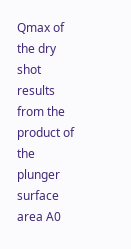Qmax of the dry shot results from the product of the plunger surface area A0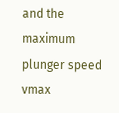and the maximum plunger speed vmax